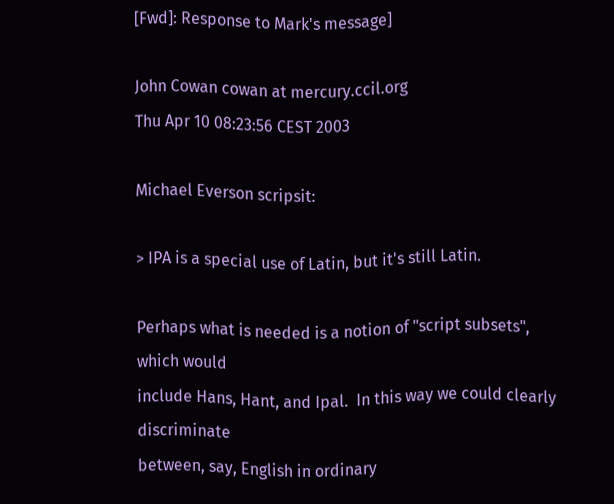[Fwd]: Response to Mark's message]

John Cowan cowan at mercury.ccil.org
Thu Apr 10 08:23:56 CEST 2003

Michael Everson scripsit:

> IPA is a special use of Latin, but it's still Latin.

Perhaps what is needed is a notion of "script subsets", which would
include Hans, Hant, and Ipal.  In this way we could clearly discriminate
between, say, English in ordinary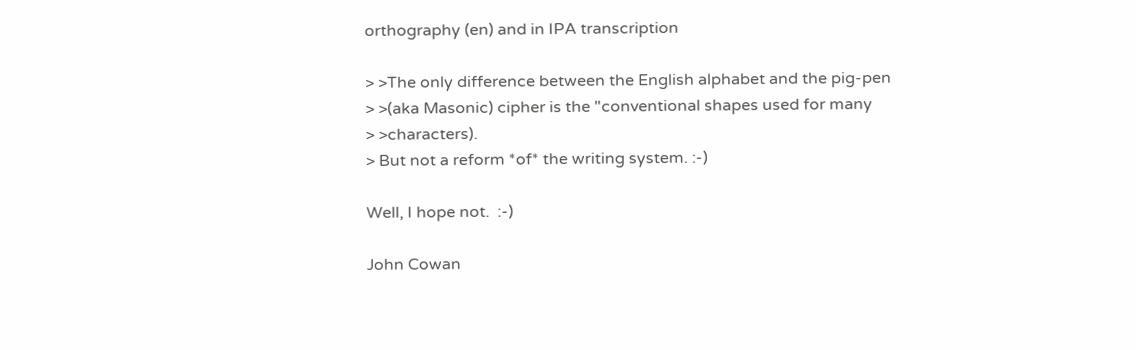orthography (en) and in IPA transcription

> >The only difference between the English alphabet and the pig-pen
> >(aka Masonic) cipher is the "conventional shapes used for many
> >characters).
> But not a reform *of* the writing system. :-)

Well, I hope not.  :-)

John Cowan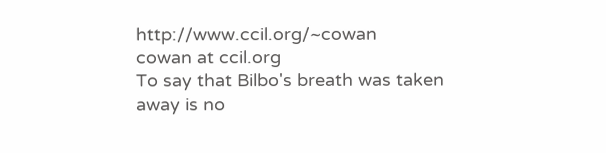http://www.ccil.org/~cowan              cowan at ccil.org
To say that Bilbo's breath was taken away is no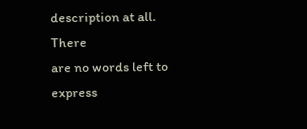description at all.  There
are no words left to express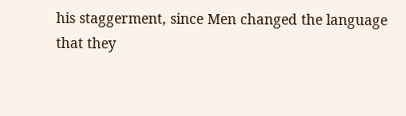his staggerment, since Men changed the language
that they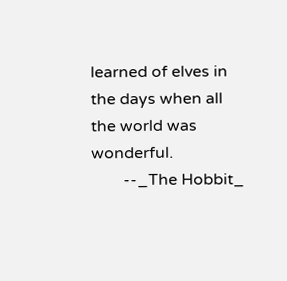learned of elves in the days when all the world was wonderful.
        --_The Hobbit_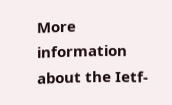More information about the Ietf-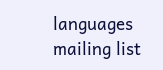languages mailing list